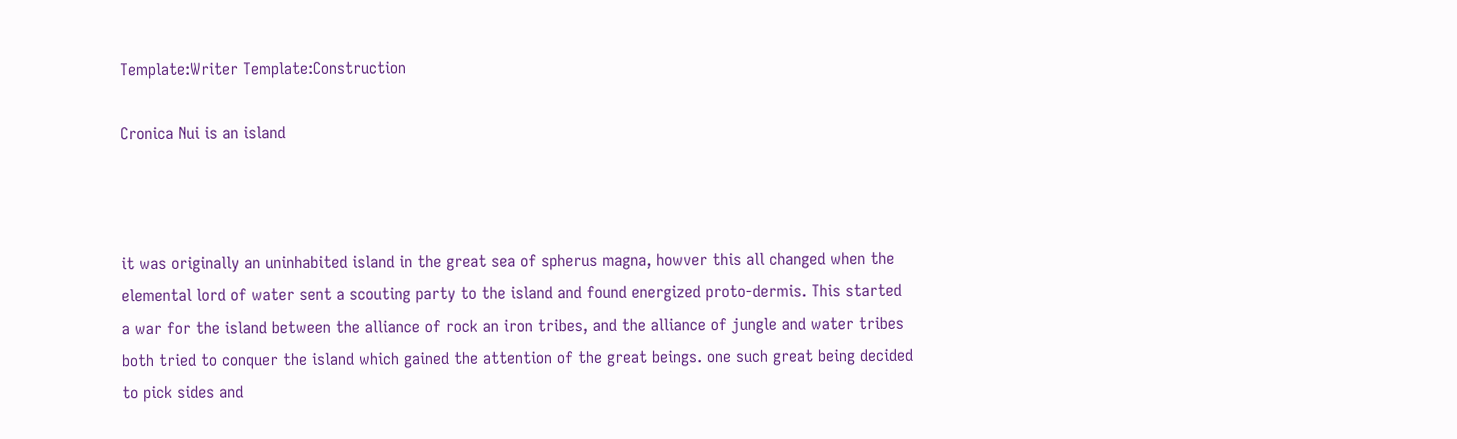Template:Writer Template:Construction

Cronica Nui is an island



it was originally an uninhabited island in the great sea of spherus magna, howver this all changed when the elemental lord of water sent a scouting party to the island and found energized proto-dermis. This started a war for the island between the alliance of rock an iron tribes, and the alliance of jungle and water tribes both tried to conquer the island which gained the attention of the great beings. one such great being decided to pick sides and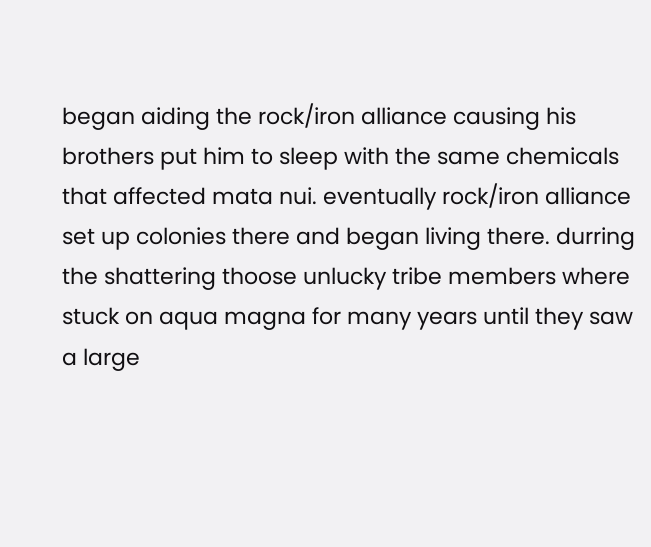began aiding the rock/iron alliance causing his brothers put him to sleep with the same chemicals that affected mata nui. eventually rock/iron alliance set up colonies there and began living there. durring the shattering thoose unlucky tribe members where stuck on aqua magna for many years until they saw a large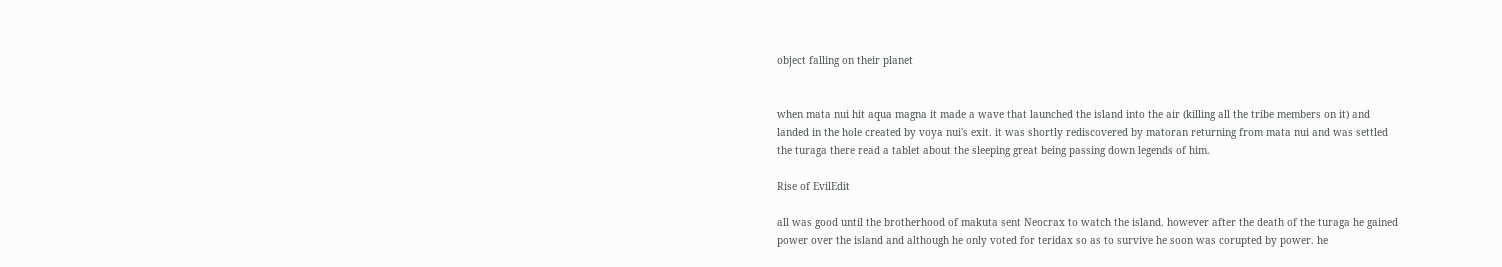object falling on their planet


when mata nui hit aqua magna it made a wave that launched the island into the air (killing all the tribe members on it) and landed in the hole created by voya nui's exit. it was shortly rediscovered by matoran returning from mata nui and was settled the turaga there read a tablet about the sleeping great being passing down legends of him.

Rise of EvilEdit

all was good until the brotherhood of makuta sent Neocrax to watch the island. however after the death of the turaga he gained power over the island and although he only voted for teridax so as to survive he soon was corupted by power. he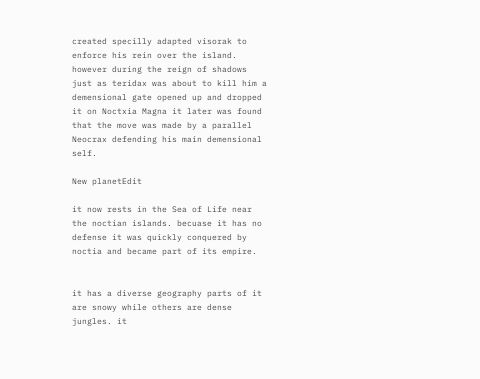created specilly adapted visorak to enforce his rein over the island. however during the reign of shadows just as teridax was about to kill him a demensional gate opened up and dropped it on Noctxia Magna it later was found that the move was made by a parallel Neocrax defending his main demensional self.

New planetEdit

it now rests in the Sea of Life near the noctian islands. becuase it has no defense it was quickly conquered by noctia and became part of its empire.


it has a diverse geography parts of it are snowy while others are dense jungles. it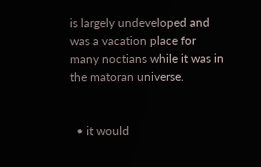is largely undeveloped and was a vacation place for many noctians while it was in the matoran universe.


  • it would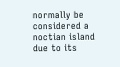normally be considered a noctian island due to its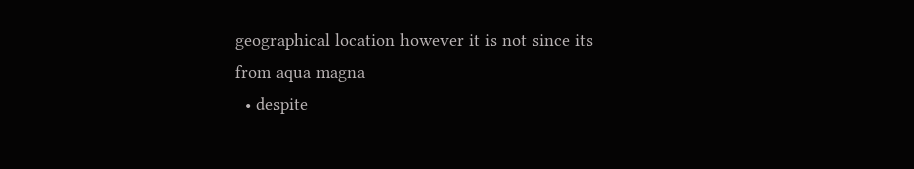geographical location however it is not since its from aqua magna
  • despite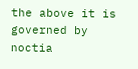the above it is governed by noctia